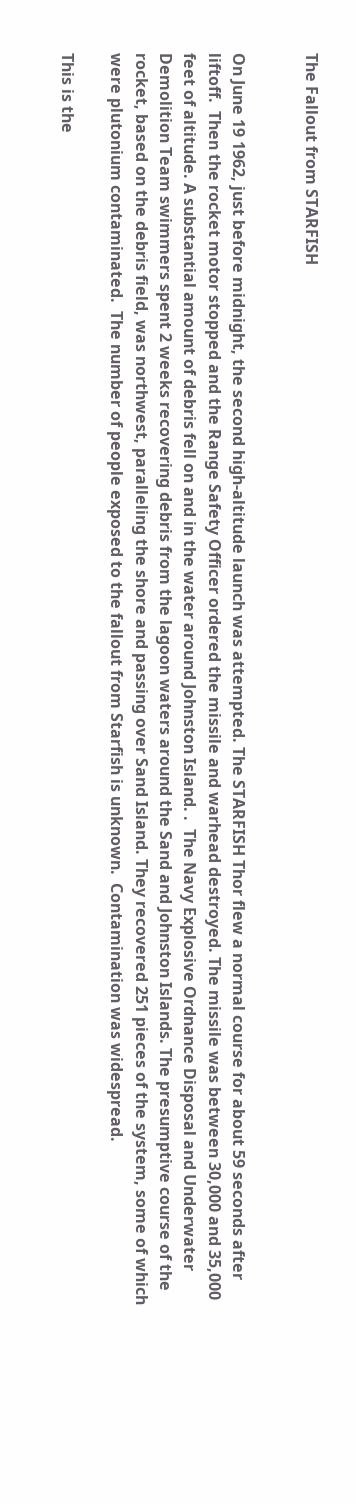The Fallout from STARFISH


On June 19 1962, just before midnight, the second high-altitude launch was attempted. The STARFISH Thor flew a normal course for about 59 seconds after liftoff.  Then the rocket motor stopped and the Range Safety Officer ordered the missile and warhead destroyed. The missile was between 30,000 and 35,000 feet of altitude. A substantial amount of debris fell on and in the water around Johnston Island. .  The Navy Explosive Ordnance Disposal and Underwater Demolition Team swimmers spent 2 weeks recovering debris from the lagoon waters around the Sand and Johnston Islands. The presumptive course of the rocket, based on the debris field, was northwest, paralleling the shore and passing over Sand Island. They recovered 251 pieces of the system, some of which were plutonium contaminated.  The number of people exposed to the fallout from Starfish is unknown.  Contamination was widespread.

This is the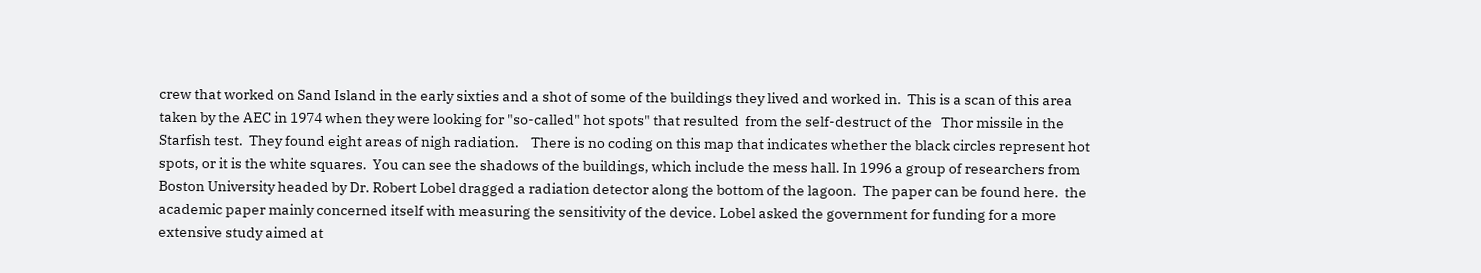crew that worked on Sand Island in the early sixties and a shot of some of the buildings they lived and worked in.  This is a scan of this area taken by the AEC in 1974 when they were looking for "so-called" hot spots" that resulted  from the self-destruct of the   Thor missile in the Starfish test.  They found eight areas of nigh radiation.    There is no coding on this map that indicates whether the black circles represent hot spots, or it is the white squares.  You can see the shadows of the buildings, which include the mess hall. In 1996 a group of researchers from Boston University headed by Dr. Robert Lobel dragged a radiation detector along the bottom of the lagoon.  The paper can be found here.  the academic paper mainly concerned itself with measuring the sensitivity of the device. Lobel asked the government for funding for a more extensive study aimed at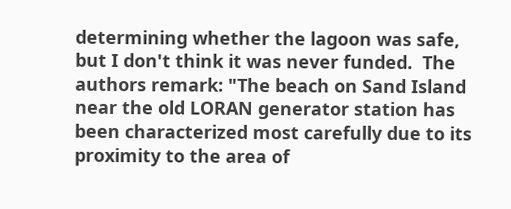determining whether the lagoon was safe, but I don't think it was never funded.  The authors remark: "The beach on Sand Island near the old LORAN generator station has been characterized most carefully due to its proximity to the area of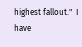highest fallout."  I have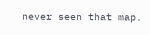never seen that map.